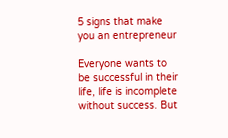5 signs that make you an entrepreneur

Everyone wants to be successful in their life, life is incomplete without success. But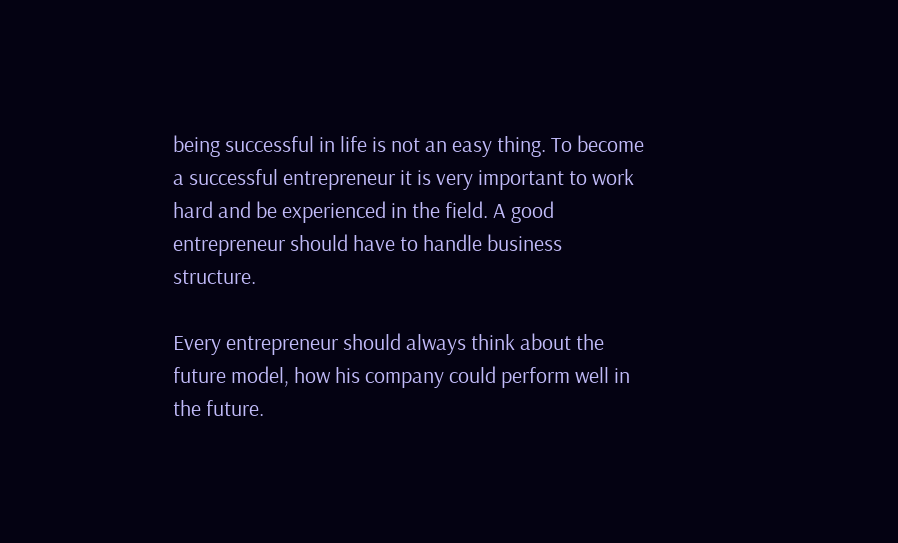being successful in life is not an easy thing. To become a successful entrepreneur it is very important to work hard and be experienced in the field. A good entrepreneur should have to handle business structure.

Every entrepreneur should always think about the future model, how his company could perform well in the future.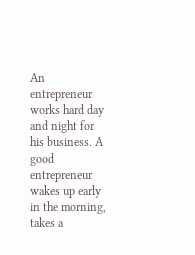An entrepreneur works hard day and night for his business. A good entrepreneur wakes up early in the morning, takes a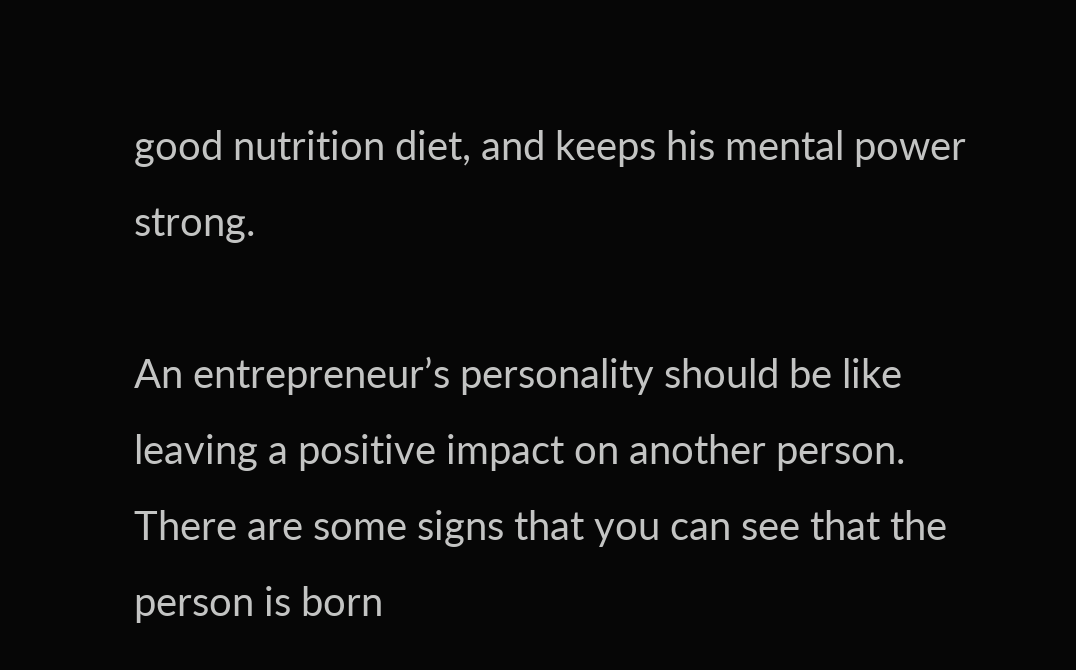good nutrition diet, and keeps his mental power strong.

An entrepreneur’s personality should be like leaving a positive impact on another person. There are some signs that you can see that the person is born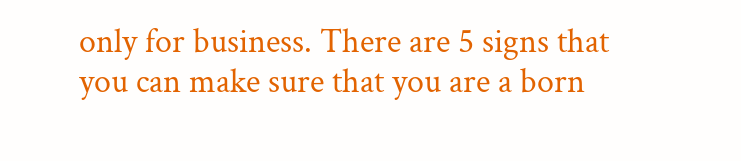only for business. There are 5 signs that you can make sure that you are a born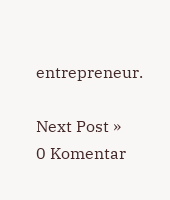entrepreneur.

Next Post »
0 Komentar